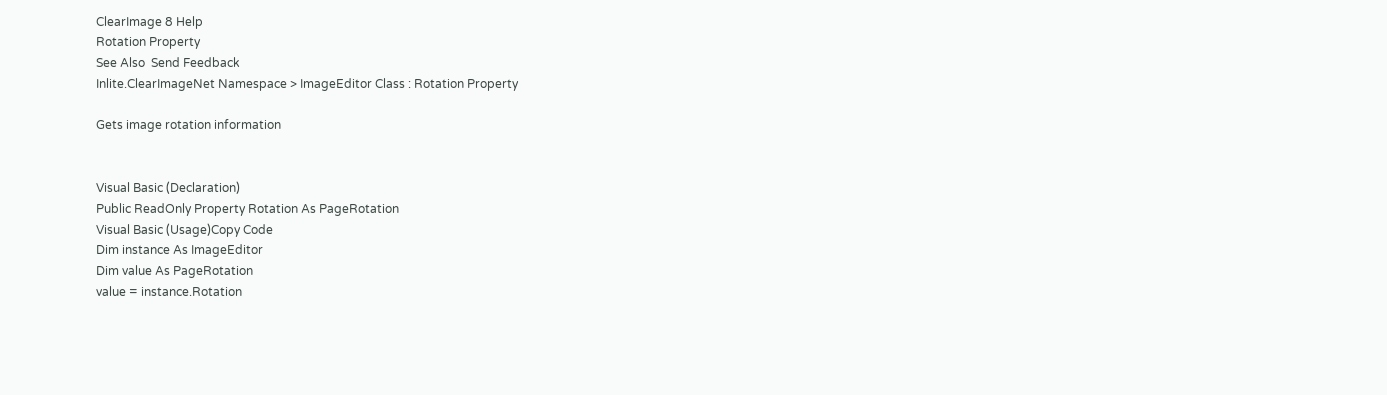ClearImage 8 Help
Rotation Property
See Also  Send Feedback
Inlite.ClearImageNet Namespace > ImageEditor Class : Rotation Property

Gets image rotation information


Visual Basic (Declaration)
Public ReadOnly Property Rotation As PageRotation
Visual Basic (Usage)Copy Code
Dim instance As ImageEditor
Dim value As PageRotation
value = instance.Rotation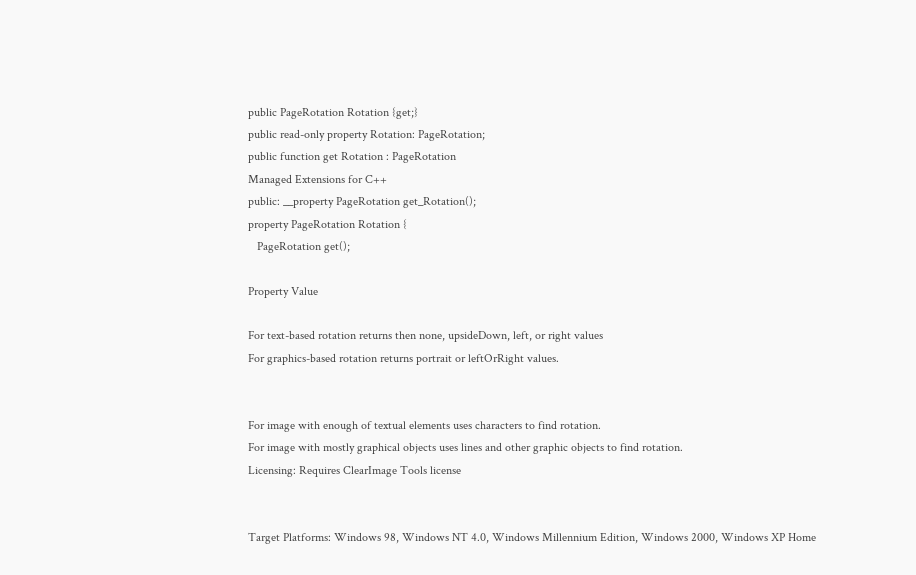public PageRotation Rotation {get;}
public read-only property Rotation: PageRotation;
public function get Rotation : PageRotation
Managed Extensions for C++
public: __property PageRotation get_Rotation();
property PageRotation Rotation {
   PageRotation get();

Property Value

For text-based rotation returns then none, upsideDown, left, or right values
For graphics-based rotation returns portrait or leftOrRight values.


For image with enough of textual elements uses characters to find rotation.
For image with mostly graphical objects uses lines and other graphic objects to find rotation.
Licensing: Requires ClearImage Tools license


Target Platforms: Windows 98, Windows NT 4.0, Windows Millennium Edition, Windows 2000, Windows XP Home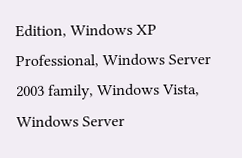Edition, Windows XP Professional, Windows Server 2003 family, Windows Vista, Windows Server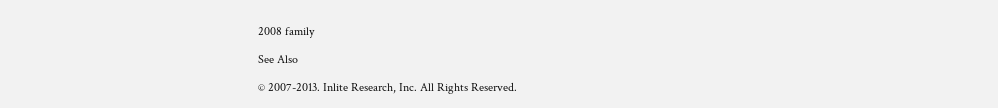2008 family

See Also

© 2007-2013. Inlite Research, Inc. All Rights Reserved.